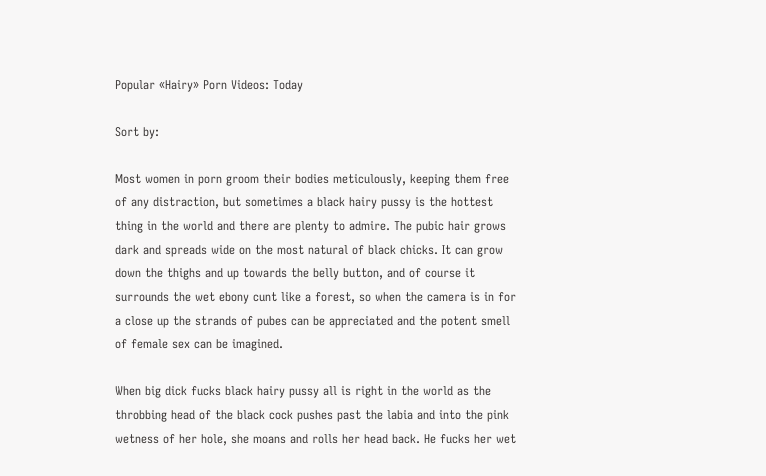Popular «Hairy» Porn Videos: Today

Sort by:

Most women in porn groom their bodies meticulously, keeping them free of any distraction, but sometimes a black hairy pussy is the hottest thing in the world and there are plenty to admire. The pubic hair grows dark and spreads wide on the most natural of black chicks. It can grow down the thighs and up towards the belly button, and of course it surrounds the wet ebony cunt like a forest, so when the camera is in for a close up the strands of pubes can be appreciated and the potent smell of female sex can be imagined.

When big dick fucks black hairy pussy all is right in the world as the throbbing head of the black cock pushes past the labia and into the pink wetness of her hole, she moans and rolls her head back. He fucks her wet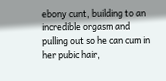ebony cunt, building to an incredible orgasm and pulling out so he can cum in her pubic hair,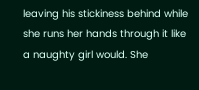leaving his stickiness behind while she runs her hands through it like a naughty girl would. She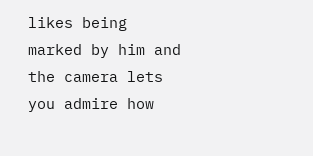likes being marked by him and the camera lets you admire how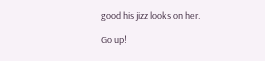good his jizz looks on her.

Go up!